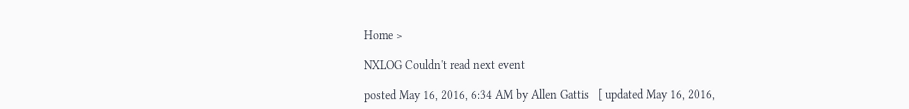Home >

NXLOG Couldn't read next event

posted May 16, 2016, 6:34 AM by Allen Gattis   [ updated May 16, 2016,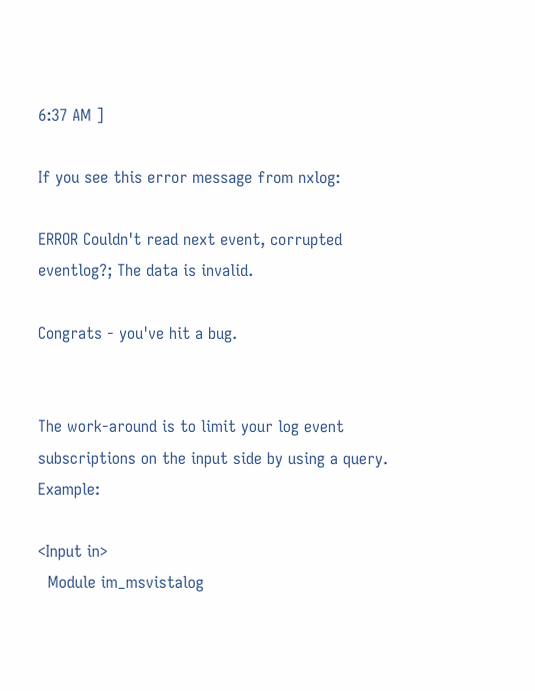6:37 AM ]

If you see this error message from nxlog:

ERROR Couldn't read next event, corrupted eventlog?; The data is invalid.

Congrats - you've hit a bug.


The work-around is to limit your log event subscriptions on the input side by using a query.  Example:

<Input in>
  Module im_msvistalog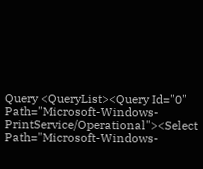Query <QueryList><Query Id="0" Path="Microsoft-Windows-PrintService/Operational"><Select Path="Microsoft-Windows-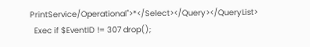PrintService/Operational">*</Select></Query></QueryList>
  Exec if $EventID != 307 drop();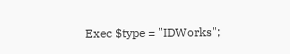Exec $type = "IDWorks";